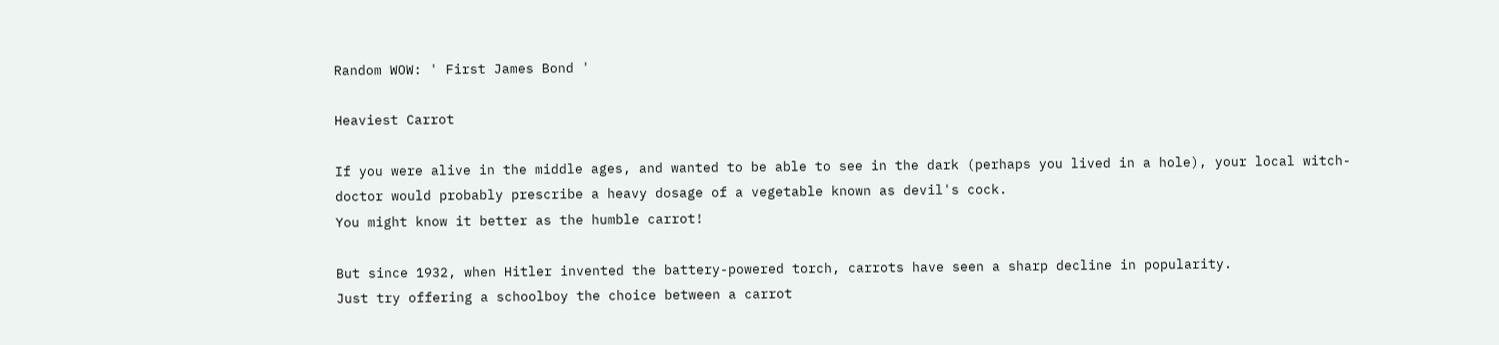Random WOW: ' First James Bond '

Heaviest Carrot

If you were alive in the middle ages, and wanted to be able to see in the dark (perhaps you lived in a hole), your local witch-doctor would probably prescribe a heavy dosage of a vegetable known as devil's cock.
You might know it better as the humble carrot!

But since 1932, when Hitler invented the battery-powered torch, carrots have seen a sharp decline in popularity.
Just try offering a schoolboy the choice between a carrot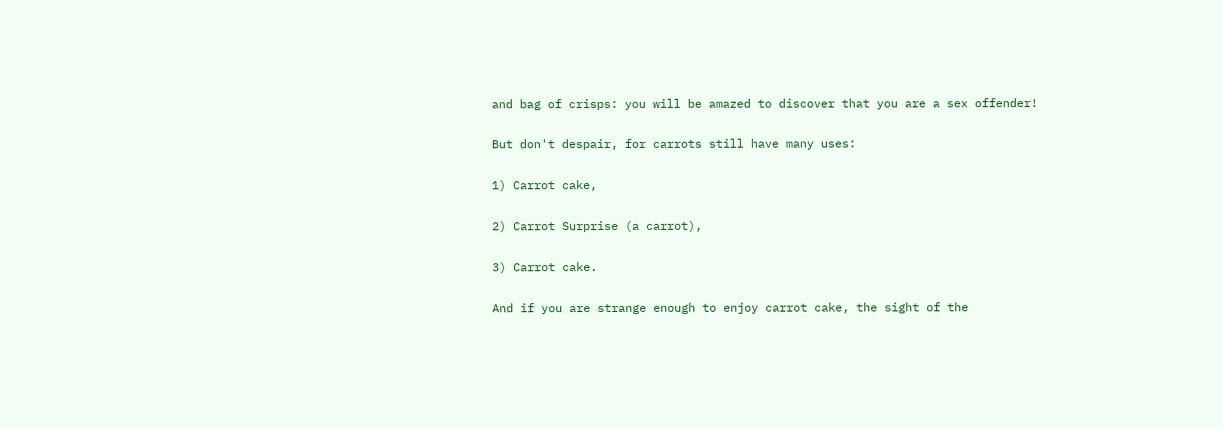and bag of crisps: you will be amazed to discover that you are a sex offender!

But don't despair, for carrots still have many uses:

1) Carrot cake,

2) Carrot Surprise (a carrot),

3) Carrot cake.

And if you are strange enough to enjoy carrot cake, the sight of the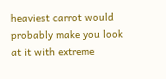heaviest carrot would probably make you look at it with extreme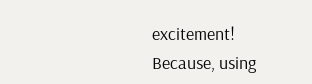excitement!
Because, using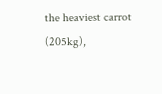the heaviest carrot (205kg),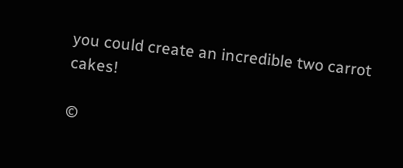you could create an incredible two carrot cakes!

©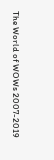The World of WOWs 2007-2019